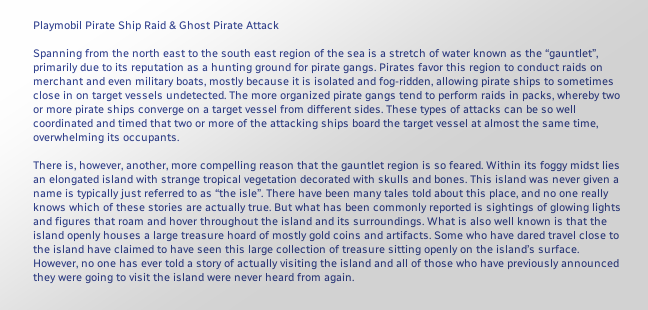Playmobil Pirate Ship Raid & Ghost Pirate Attack

Spanning from the north east to the south east region of the sea is a stretch of water known as the “gauntlet”, primarily due to its reputation as a hunting ground for pirate gangs. Pirates favor this region to conduct raids on merchant and even military boats, mostly because it is isolated and fog-ridden, allowing pirate ships to sometimes close in on target vessels undetected. The more organized pirate gangs tend to perform raids in packs, whereby two or more pirate ships converge on a target vessel from different sides. These types of attacks can be so well coordinated and timed that two or more of the attacking ships board the target vessel at almost the same time, overwhelming its occupants.

There is, however, another, more compelling reason that the gauntlet region is so feared. Within its foggy midst lies an elongated island with strange tropical vegetation decorated with skulls and bones. This island was never given a name is typically just referred to as “the isle”. There have been many tales told about this place, and no one really knows which of these stories are actually true. But what has been commonly reported is sightings of glowing lights and figures that roam and hover throughout the island and its surroundings. What is also well known is that the island openly houses a large treasure hoard of mostly gold coins and artifacts. Some who have dared travel close to the island have claimed to have seen this large collection of treasure sitting openly on the island’s surface. However, no one has ever told a story of actually visiting the island and all of those who have previously announced they were going to visit the island were never heard from again.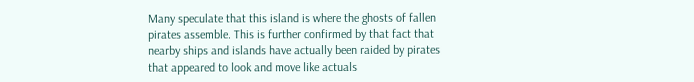Many speculate that this island is where the ghosts of fallen pirates assemble. This is further confirmed by that fact that nearby ships and islands have actually been raided by pirates that appeared to look and move like actuals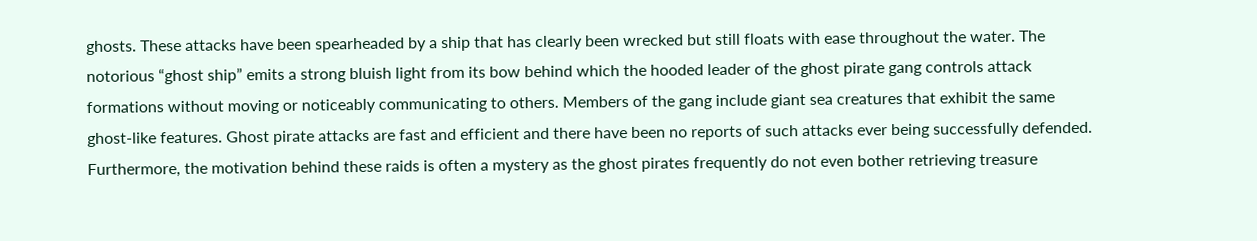ghosts. These attacks have been spearheaded by a ship that has clearly been wrecked but still floats with ease throughout the water. The notorious “ghost ship” emits a strong bluish light from its bow behind which the hooded leader of the ghost pirate gang controls attack formations without moving or noticeably communicating to others. Members of the gang include giant sea creatures that exhibit the same ghost-like features. Ghost pirate attacks are fast and efficient and there have been no reports of such attacks ever being successfully defended. Furthermore, the motivation behind these raids is often a mystery as the ghost pirates frequently do not even bother retrieving treasure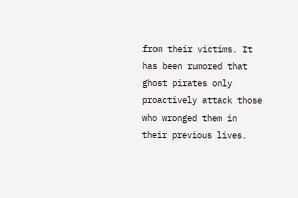from their victims. It has been rumored that ghost pirates only proactively attack those who wronged them in their previous lives.